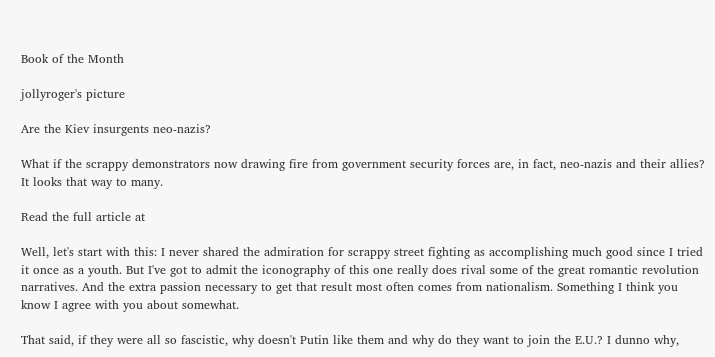Book of the Month

jollyroger's picture

Are the Kiev insurgents neo-nazis?

What if the scrappy demonstrators now drawing fire from government security forces are, in fact, neo-nazis and their allies?  It looks that way to many.

Read the full article at

Well, let's start with this: I never shared the admiration for scrappy street fighting as accomplishing much good since I tried it once as a youth. But I've got to admit the iconography of this one really does rival some of the great romantic revolution narratives. And the extra passion necessary to get that result most often comes from nationalism. Something I think you know I agree with you about somewhat.

That said, if they were all so fascistic, why doesn't Putin like them and why do they want to join the E.U.? I dunno why,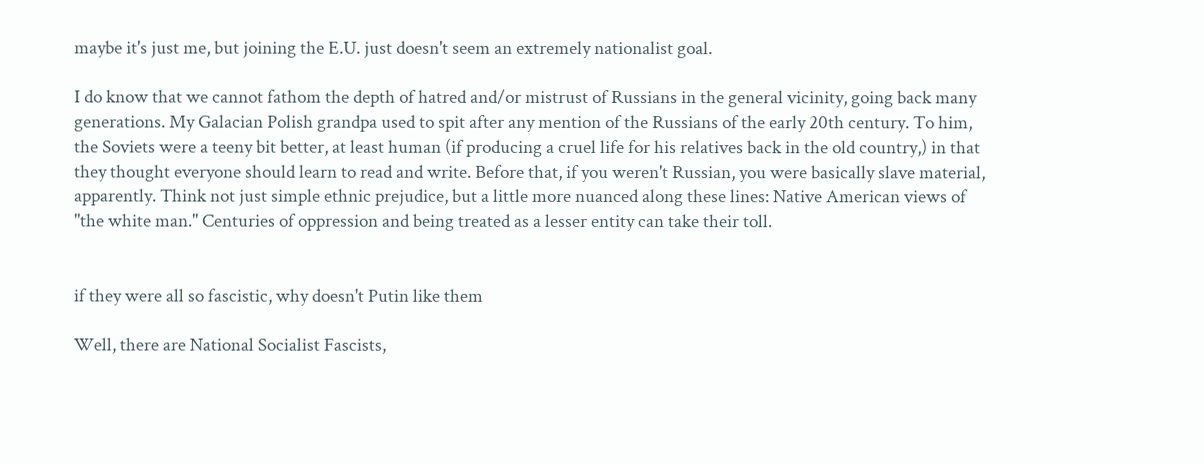maybe it's just me, but joining the E.U. just doesn't seem an extremely nationalist goal.

I do know that we cannot fathom the depth of hatred and/or mistrust of Russians in the general vicinity, going back many generations. My Galacian Polish grandpa used to spit after any mention of the Russians of the early 20th century. To him, the Soviets were a teeny bit better, at least human (if producing a cruel life for his relatives back in the old country,) in that they thought everyone should learn to read and write. Before that, if you weren't Russian, you were basically slave material, apparently. Think not just simple ethnic prejudice, but a little more nuanced along these lines: Native American views of "the white man." Centuries of oppression and being treated as a lesser entity can take their toll.


if they were all so fascistic, why doesn't Putin like them

Well, there are National Socialist Fascists,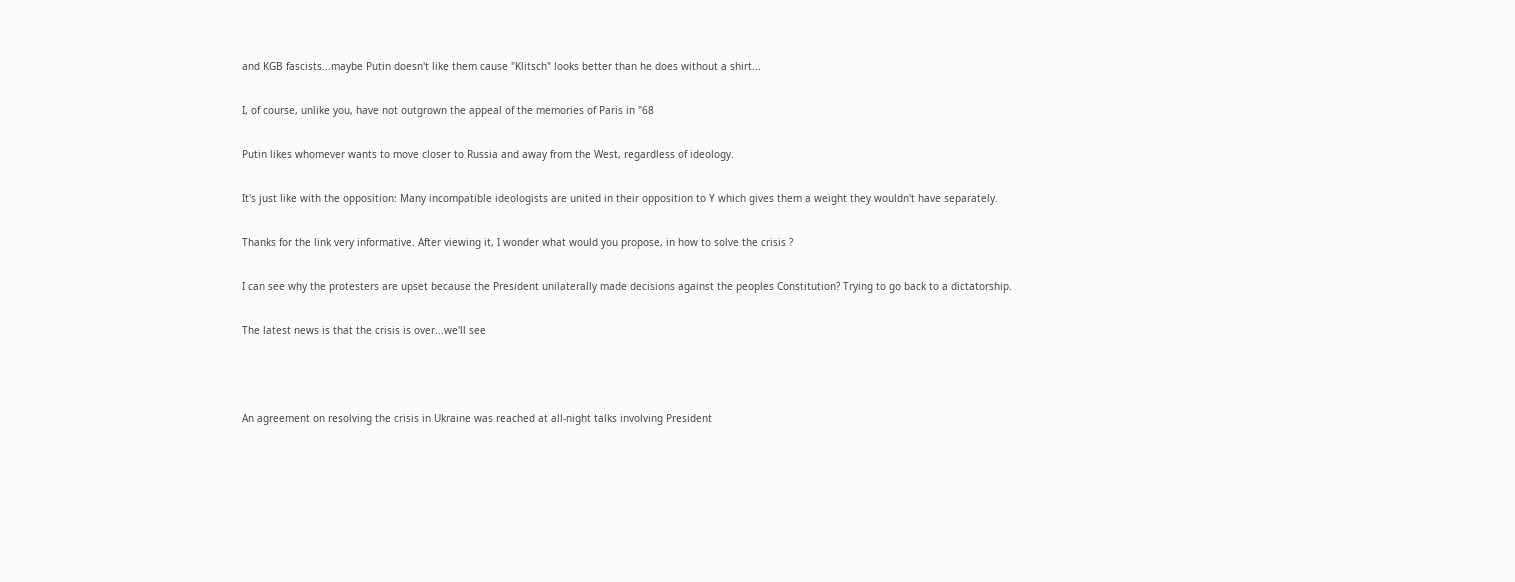and KGB fascists...maybe Putin doesn't like them cause "Klitsch" looks better than he does without a shirt...

I, of course, unlike you, have not outgrown the appeal of the memories of Paris in "68

Putin likes whomever wants to move closer to Russia and away from the West, regardless of ideology.

It's just like with the opposition: Many incompatible ideologists are united in their opposition to Y which gives them a weight they wouldn't have separately.

Thanks for the link very informative. After viewing it, I wonder what would you propose, in how to solve the crisis ?

I can see why the protesters are upset because the President unilaterally made decisions against the peoples Constitution? Trying to go back to a dictatorship.

The latest news is that the crisis is over...we'll see



An agreement on resolving the crisis in Ukraine was reached at all-night talks involving President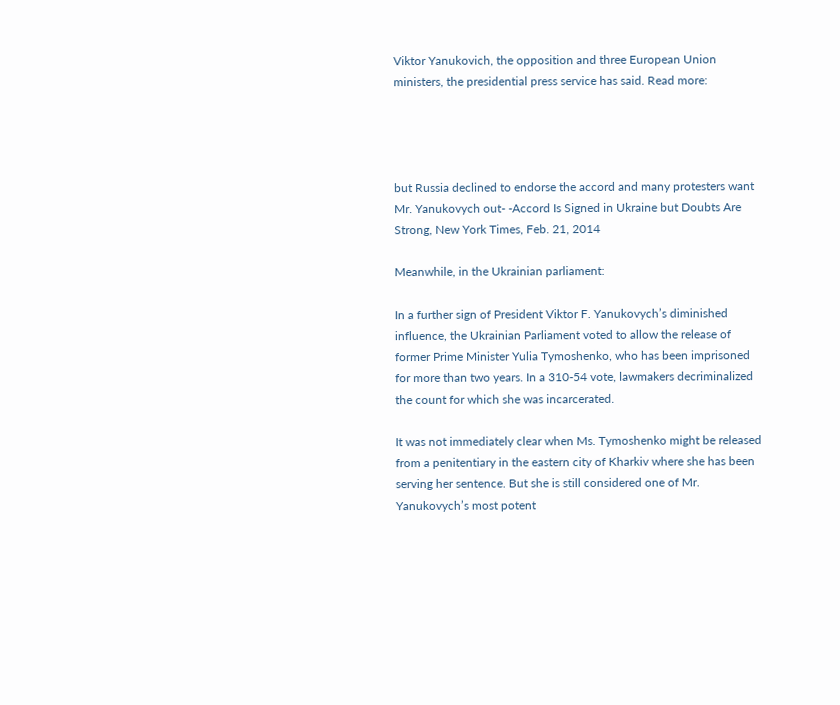Viktor Yanukovich, the opposition and three European Union ministers, the presidential press service has said. Read more:




but Russia declined to endorse the accord and many protesters want Mr. Yanukovych out- -Accord Is Signed in Ukraine but Doubts Are Strong, New York Times, Feb. 21, 2014

Meanwhile, in the Ukrainian parliament:

In a further sign of President Viktor F. Yanukovych’s diminished influence, the Ukrainian Parliament voted to allow the release of former Prime Minister Yulia Tymoshenko, who has been imprisoned for more than two years. In a 310-54 vote, lawmakers decriminalized the count for which she was incarcerated.

It was not immediately clear when Ms. Tymoshenko might be released from a penitentiary in the eastern city of Kharkiv where she has been serving her sentence. But she is still considered one of Mr. Yanukovych’s most potent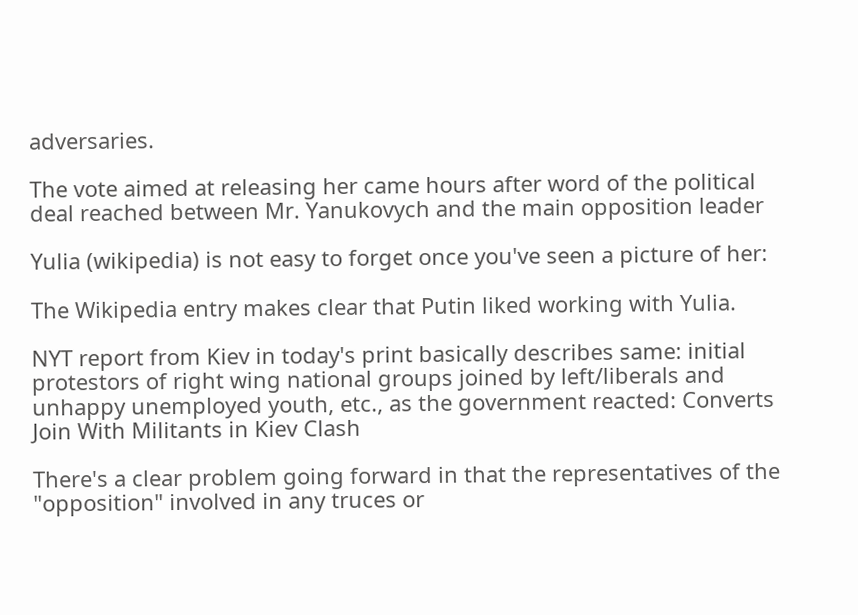adversaries.

The vote aimed at releasing her came hours after word of the political deal reached between Mr. Yanukovych and the main opposition leader

Yulia (wikipedia) is not easy to forget once you've seen a picture of her:

The Wikipedia entry makes clear that Putin liked working with Yulia.

NYT report from Kiev in today's print basically describes same: initial protestors of right wing national groups joined by left/liberals and unhappy unemployed youth, etc., as the government reacted: Converts Join With Militants in Kiev Clash

There's a clear problem going forward in that the representatives of the "opposition" involved in any truces or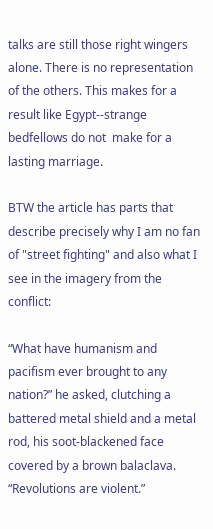talks are still those right wingers alone. There is no representation of the others. This makes for a result like Egypt--strange bedfellows do not  make for a lasting marriage.

BTW the article has parts that describe precisely why I am no fan of "street fighting" and also what I see in the imagery from the conflict:

“What have humanism and pacifism ever brought to any nation?” he asked, clutching a battered metal shield and a metal rod, his soot-blackened face covered by a brown balaclava. “Revolutions are violent.”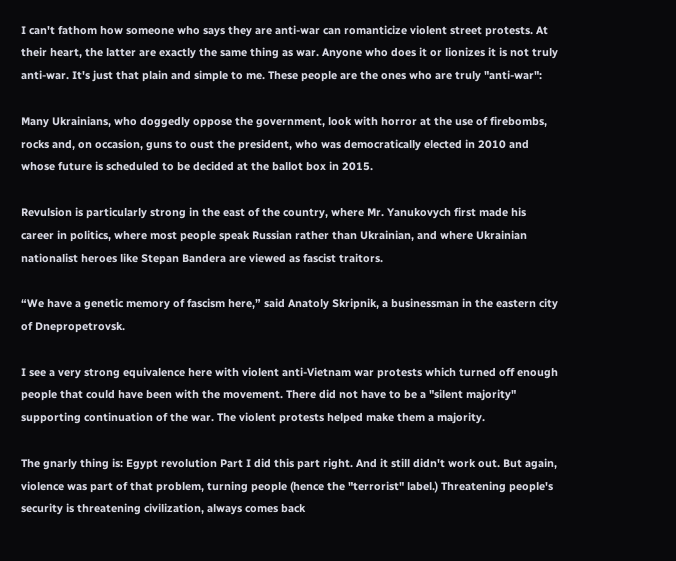I can't fathom how someone who says they are anti-war can romanticize violent street protests. At their heart, the latter are exactly the same thing as war. Anyone who does it or lionizes it is not truly anti-war. It's just that plain and simple to me. These people are the ones who are truly "anti-war":

Many Ukrainians, who doggedly oppose the government, look with horror at the use of firebombs, rocks and, on occasion, guns to oust the president, who was democratically elected in 2010 and whose future is scheduled to be decided at the ballot box in 2015.

Revulsion is particularly strong in the east of the country, where Mr. Yanukovych first made his career in politics, where most people speak Russian rather than Ukrainian, and where Ukrainian nationalist heroes like Stepan Bandera are viewed as fascist traitors.

“We have a genetic memory of fascism here,” said Anatoly Skripnik, a businessman in the eastern city of Dnepropetrovsk.

I see a very strong equivalence here with violent anti-Vietnam war protests which turned off enough people that could have been with the movement. There did not have to be a "silent majority" supporting continuation of the war. The violent protests helped make them a majority.

The gnarly thing is: Egypt revolution Part I did this part right. And it still didn't work out. But again, violence was part of that problem, turning people (hence the "terrorist" label.) Threatening people's security is threatening civilization, always comes back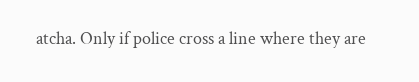atcha. Only if police cross a line where they are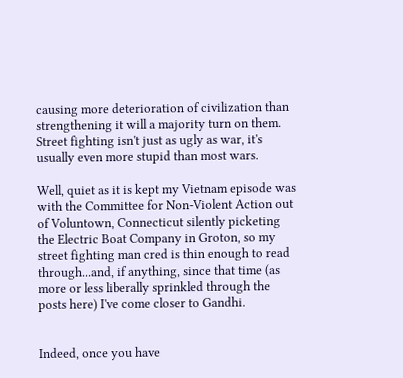causing more deterioration of civilization than strengthening it will a majority turn on them. Street fighting isn't just as ugly as war, it's usually even more stupid than most wars.

Well, quiet as it is kept my Vietnam episode was with the Committee for Non-Violent Action out of Voluntown, Connecticut silently picketing the Electric Boat Company in Groton, so my street fighting man cred is thin enough to read through...and, if anything, since that time (as more or less liberally sprinkled through the posts here) I've come closer to Gandhi.


Indeed, once you have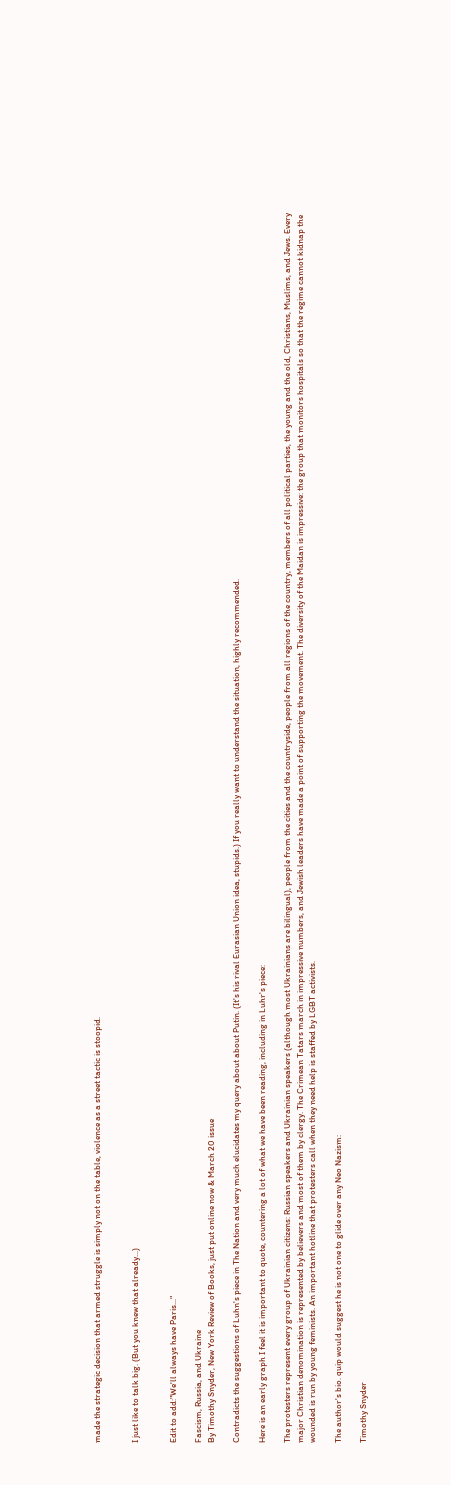made the strategic decision that armed struggle is simply not on the table, violence as a street tactic is stoopid.


I just like to talk big. (But you knew that already...)


Edit to add:"We'll always have Paris..."

Fascism, Russia, and Ukraine
By Timothy Snyder, New York Review of Books, just put online now & March 20 issue

Contradicts the suggestions of Luhn's piece in The Nation and very much elucidates my query about about Putin. (It's his rival Eurasian Union idea, stupids.) If you really want to understand the situation, highly recommended.

Here is an early graph I feel it is important to quote, countering a lot of what we have been reading, including in Luhr's piece:

The protesters represent every group of Ukrainian citizens: Russian speakers and Ukrainian speakers (although most Ukrainians are bilingual), people from the cities and the countryside, people from all regions of the country, members of all political parties, the young and the old, Christians, Muslims, and Jews. Every major Christian denomination is represented by believers and most of them by clergy. The Crimean Tatars march in impressive numbers, and Jewish leaders have made a point of supporting the movement. The diversity of the Maidan is impressive: the group that monitors hospitals so that the regime cannot kidnap the wounded is run by young feminists. An important hotline that protesters call when they need help is staffed by LGBT activists.

The author's bio. quip would suggest he is not one to glide over any Neo Nazism:

Timothy Snyder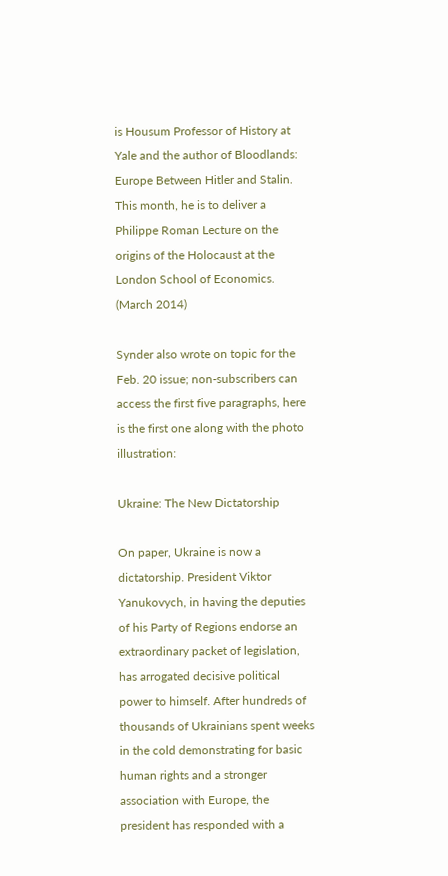is Housum Professor of History at Yale and the author of Bloodlands: Europe Between Hitler and Stalin. This month, he is to deliver a Philippe Roman Lecture on the origins of the Holocaust at the London School of Economics. (March 2014)

Synder also wrote on topic for the Feb. 20 issue; non-subscribers can access the first five paragraphs, here is the first one along with the photo illustration:

Ukraine: The New Dictatorship

On paper, Ukraine is now a dictatorship. President Viktor Yanukovych, in having the deputies of his Party of Regions endorse an extraordinary packet of legislation, has arrogated decisive political power to himself. After hundreds of thousands of Ukrainians spent weeks in the cold demonstrating for basic human rights and a stronger association with Europe, the president has responded with a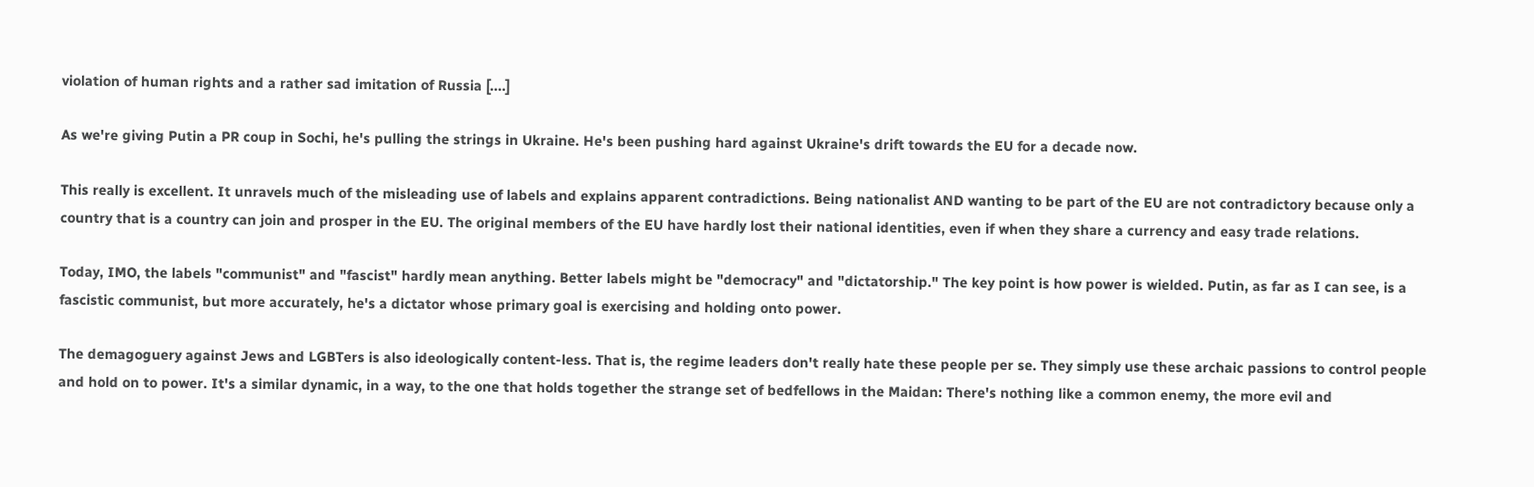violation of human rights and a rather sad imitation of Russia [....]

As we're giving Putin a PR coup in Sochi, he's pulling the strings in Ukraine. He's been pushing hard against Ukraine's drift towards the EU for a decade now.

This really is excellent. It unravels much of the misleading use of labels and explains apparent contradictions. Being nationalist AND wanting to be part of the EU are not contradictory because only a country that is a country can join and prosper in the EU. The original members of the EU have hardly lost their national identities, even if when they share a currency and easy trade relations.

Today, IMO, the labels "communist" and "fascist" hardly mean anything. Better labels might be "democracy" and "dictatorship." The key point is how power is wielded. Putin, as far as I can see, is a fascistic communist, but more accurately, he's a dictator whose primary goal is exercising and holding onto power.

The demagoguery against Jews and LGBTers is also ideologically content-less. That is, the regime leaders don't really hate these people per se. They simply use these archaic passions to control people and hold on to power. It's a similar dynamic, in a way, to the one that holds together the strange set of bedfellows in the Maidan: There's nothing like a common enemy, the more evil and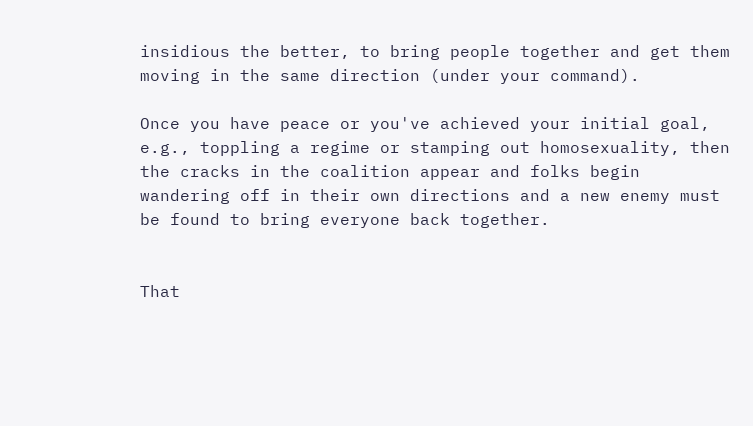insidious the better, to bring people together and get them moving in the same direction (under your command).

Once you have peace or you've achieved your initial goal, e.g., toppling a regime or stamping out homosexuality, then the cracks in the coalition appear and folks begin wandering off in their own directions and a new enemy must be found to bring everyone back together.


That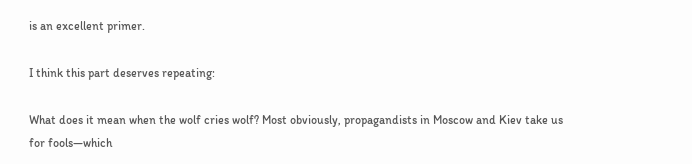is an excellent primer.

I think this part deserves repeating:

What does it mean when the wolf cries wolf? Most obviously, propagandists in Moscow and Kiev take us for fools—which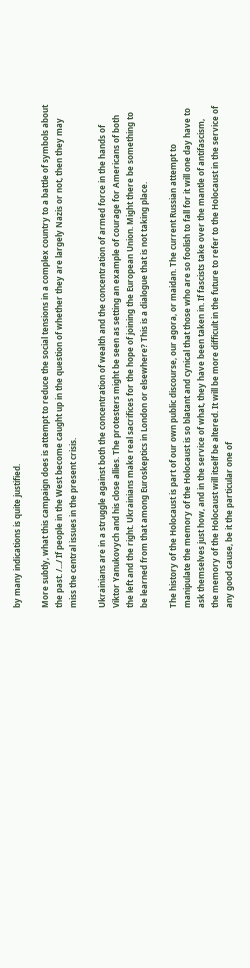by many indications is quite justified.

More subtly, what this campaign does is attempt to reduce the social tensions in a complex country to a battle of symbols about the past. /.../ If people in the West become caught up in the question of whether they are largely Nazis or not, then they may miss the central issues in the present crisis.

Ukrainians are in a struggle against both the concentration of wealth and the concentration of armed force in the hands of Viktor Yanukovych and his close allies. The protesters might be seen as setting an example of courage for Americans of both the left and the right. Ukrainians make real sacrifices for the hope of joining the European Union. Might there be something to be learned from that among Euroskeptics in London or elsewhere? This is a dialogue that is not taking place.

The history of the Holocaust is part of our own public discourse, our agora, or maidan. The current Russian attempt to manipulate the memory of the Holocaust is so blatant and cynical that those who are so foolish to fall for it will one day have to ask themselves just how, and in the service of what, they have been taken in. If fascists take over the mantle of antifascism, the memory of the Holocaust will itself be altered. It will be more difficult in the future to refer to the Holocaust in the service of any good cause, be it the particular one of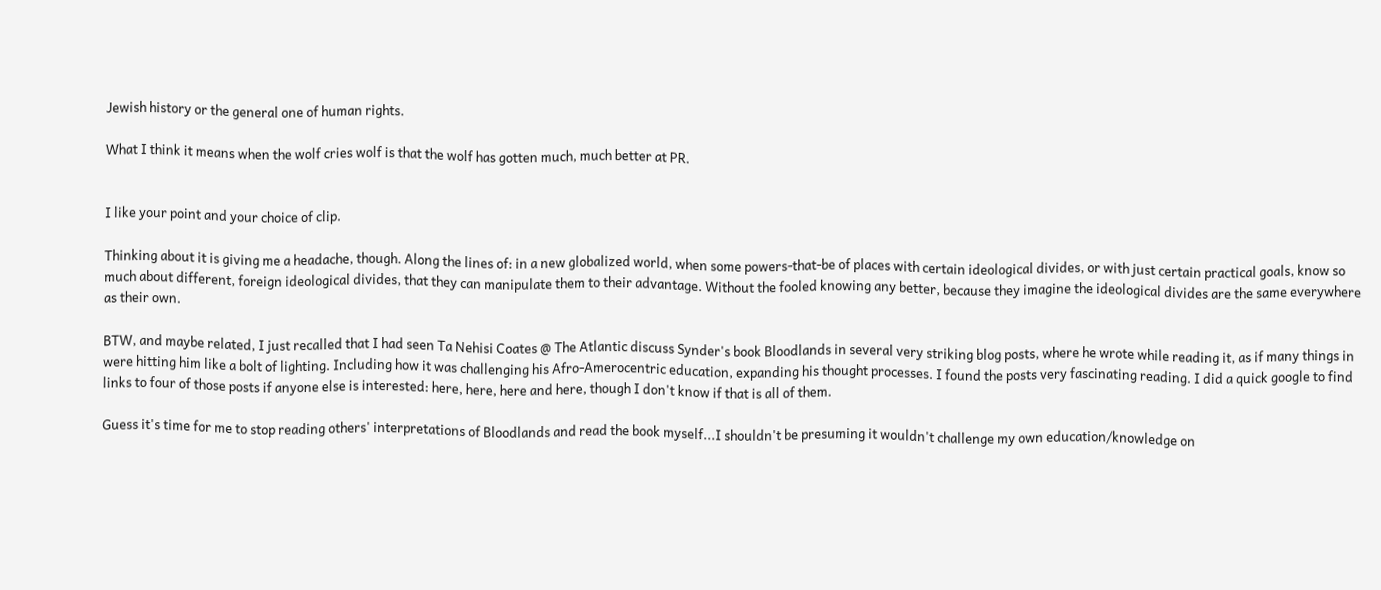Jewish history or the general one of human rights.

What I think it means when the wolf cries wolf is that the wolf has gotten much, much better at PR.


I like your point and your choice of clip.

Thinking about it is giving me a headache, though. Along the lines of: in a new globalized world, when some powers-that-be of places with certain ideological divides, or with just certain practical goals, know so much about different, foreign ideological divides, that they can manipulate them to their advantage. Without the fooled knowing any better, because they imagine the ideological divides are the same everywhere as their own.

BTW, and maybe related, I just recalled that I had seen Ta Nehisi Coates @ The Atlantic discuss Synder's book Bloodlands in several very striking blog posts, where he wrote while reading it, as if many things in were hitting him like a bolt of lighting. Including how it was challenging his Afro-Amerocentric education, expanding his thought processes. I found the posts very fascinating reading. I did a quick google to find links to four of those posts if anyone else is interested: here, here, here and here, though I don't know if that is all of them.

Guess it's time for me to stop reading others' interpretations of Bloodlands and read the book myself...I shouldn't be presuming it wouldn't challenge my own education/knowledge on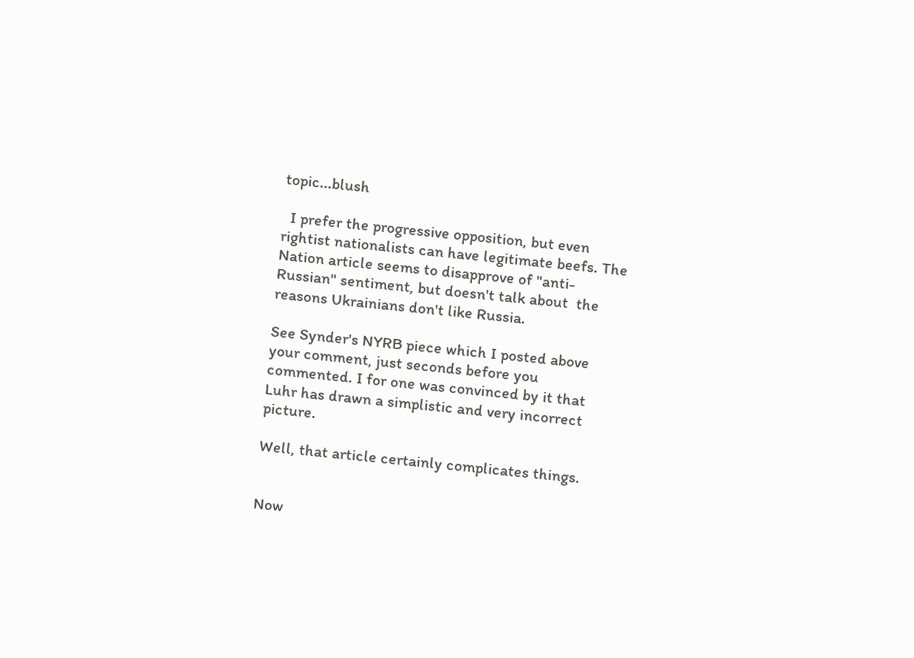topic...blush

  I prefer the progressive opposition, but even rightist nationalists can have legitimate beefs. The Nation article seems to disapprove of "anti-Russian" sentiment, but doesn't talk about  the reasons Ukrainians don't like Russia.

See Synder's NYRB piece which I posted above your comment, just seconds before you commented. I for one was convinced by it that Luhr has drawn a simplistic and very incorrect picture.

Well, that article certainly complicates things.


Now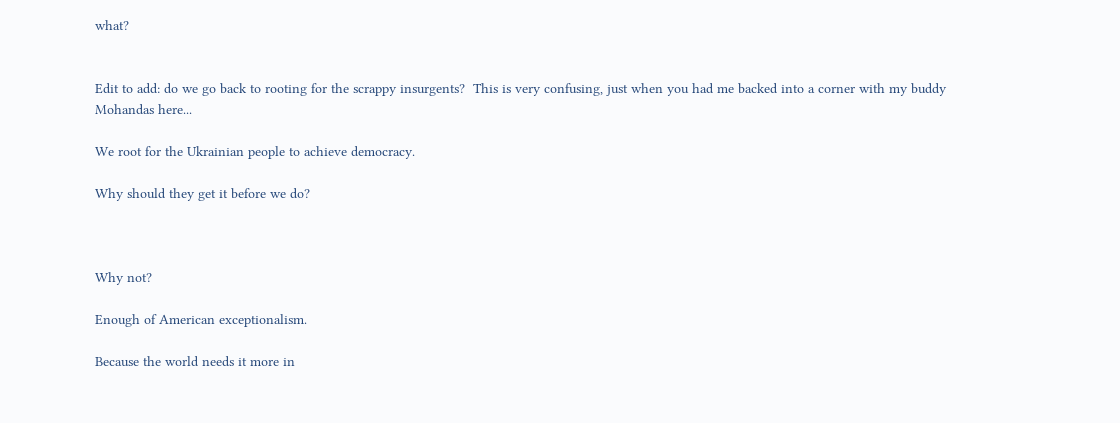what?


Edit to add: do we go back to rooting for the scrappy insurgents?  This is very confusing, just when you had me backed into a corner with my buddy Mohandas here...

We root for the Ukrainian people to achieve democracy.

Why should they get it before we do?



Why not?

Enough of American exceptionalism.

Because the world needs it more in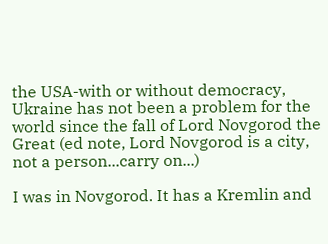the USA-with or without democracy, Ukraine has not been a problem for the world since the fall of Lord Novgorod the Great (ed note, Lord Novgorod is a city, not a person...carry on...)

I was in Novgorod. It has a Kremlin and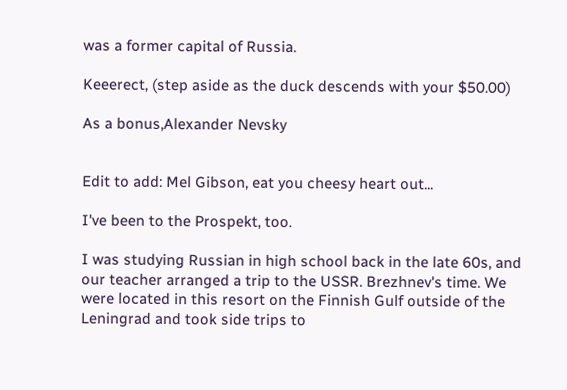was a former capital of Russia.

Keeerect, (step aside as the duck descends with your $50.00)

As a bonus,Alexander Nevsky


Edit to add: Mel Gibson, eat you cheesy heart out...

I've been to the Prospekt, too.

I was studying Russian in high school back in the late 60s, and our teacher arranged a trip to the USSR. Brezhnev's time. We were located in this resort on the Finnish Gulf outside of the Leningrad and took side trips to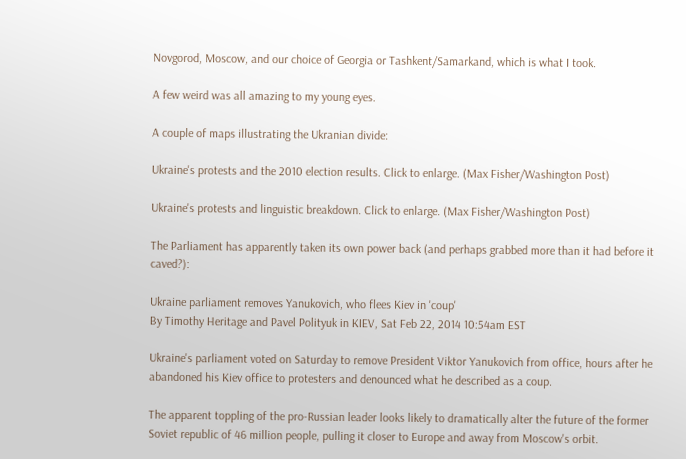Novgorod, Moscow, and our choice of Georgia or Tashkent/Samarkand, which is what I took.

A few weird was all amazing to my young eyes.

A couple of maps illustrating the Ukranian divide:

Ukraine's protests and the 2010 election results. Click to enlarge. (Max Fisher/Washington Post)

Ukraine's protests and linguistic breakdown. Click to enlarge. (Max Fisher/Washington Post)

The Parliament has apparently taken its own power back (and perhaps grabbed more than it had before it caved?):

Ukraine parliament removes Yanukovich, who flees Kiev in 'coup'
By Timothy Heritage and Pavel Polityuk in KIEV, Sat Feb 22, 2014 10:54am EST

Ukraine's parliament voted on Saturday to remove President Viktor Yanukovich from office, hours after he abandoned his Kiev office to protesters and denounced what he described as a coup.

The apparent toppling of the pro-Russian leader looks likely to dramatically alter the future of the former Soviet republic of 46 million people, pulling it closer to Europe and away from Moscow's orbit.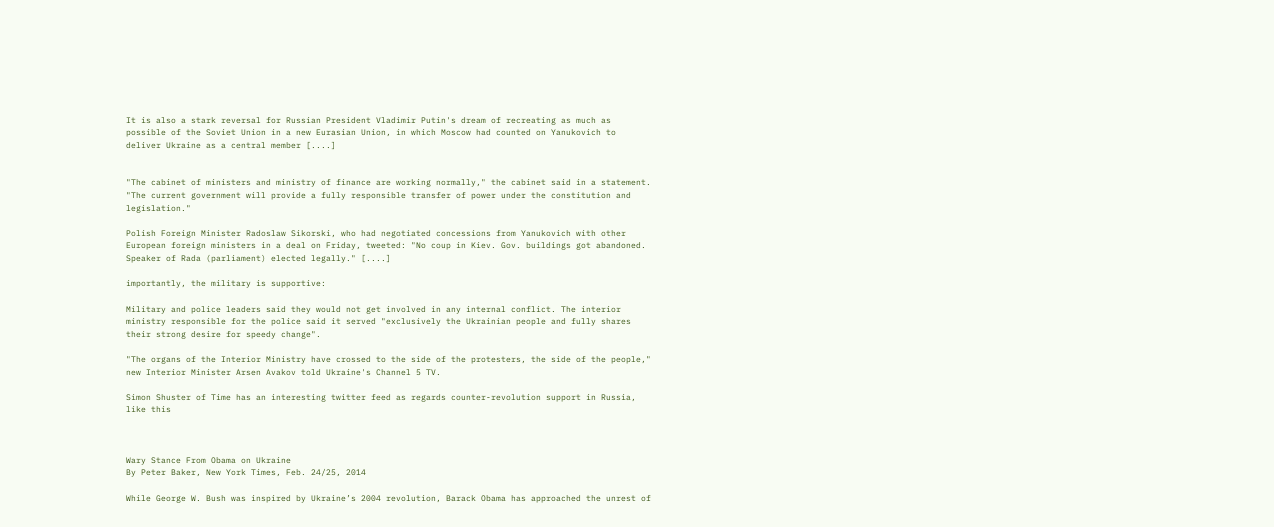It is also a stark reversal for Russian President Vladimir Putin's dream of recreating as much as possible of the Soviet Union in a new Eurasian Union, in which Moscow had counted on Yanukovich to deliver Ukraine as a central member [....]


"The cabinet of ministers and ministry of finance are working normally," the cabinet said in a statement. "The current government will provide a fully responsible transfer of power under the constitution and legislation."

Polish Foreign Minister Radoslaw Sikorski, who had negotiated concessions from Yanukovich with other European foreign ministers in a deal on Friday, tweeted: "No coup in Kiev. Gov. buildings got abandoned. Speaker of Rada (parliament) elected legally." [....]

importantly, the military is supportive:

Military and police leaders said they would not get involved in any internal conflict. The interior ministry responsible for the police said it served "exclusively the Ukrainian people and fully shares their strong desire for speedy change".

"The organs of the Interior Ministry have crossed to the side of the protesters, the side of the people," new Interior Minister Arsen Avakov told Ukraine's Channel 5 TV.

Simon Shuster of Time has an interesting twitter feed as regards counter-revolution support in Russia, like this



Wary Stance From Obama on Ukraine
By Peter Baker, New York Times, Feb. 24/25, 2014

While George W. Bush was inspired by Ukraine’s 2004 revolution, Barack Obama has approached the unrest of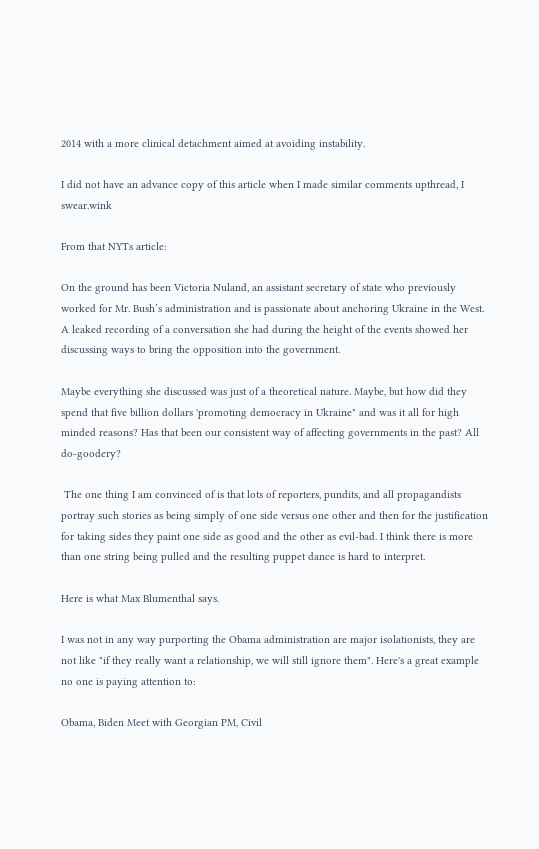2014 with a more clinical detachment aimed at avoiding instability.

I did not have an advance copy of this article when I made similar comments upthread, I swear.wink

From that NYTs article:

On the ground has been Victoria Nuland, an assistant secretary of state who previously worked for Mr. Bush’s administration and is passionate about anchoring Ukraine in the West. A leaked recording of a conversation she had during the height of the events showed her discussing ways to bring the opposition into the government.

Maybe everything she discussed was just of a theoretical nature. Maybe, but how did they spend that five billion dollars 'promoting democracy in Ukraine" and was it all for high minded reasons? Has that been our consistent way of affecting governments in the past? All do-goodery?

 The one thing I am convinced of is that lots of reporters, pundits, and all propagandists portray such stories as being simply of one side versus one other and then for the justification for taking sides they paint one side as good and the other as evil-bad. I think there is more than one string being pulled and the resulting puppet dance is hard to interpret.

Here is what Max Blumenthal says.

I was not in any way purporting the Obama administration are major isolationists, they are not like "if they really want a relationship, we will still ignore them". Here's a great example no one is paying attention to:

Obama, Biden Meet with Georgian PM, Civil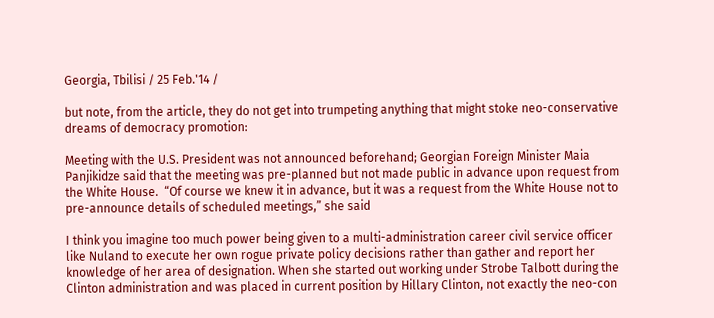Georgia, Tbilisi / 25 Feb.'14 /

but note, from the article, they do not get into trumpeting anything that might stoke neo-conservative dreams of democracy promotion:

Meeting with the U.S. President was not announced beforehand; Georgian Foreign Minister Maia Panjikidze said that the meeting was pre-planned but not made public in advance upon request from the White House.  “Of course we knew it in advance, but it was a request from the White House not to pre-announce details of scheduled meetings,” she said

I think you imagine too much power being given to a multi-administration career civil service officer like Nuland to execute her own rogue private policy decisions rather than gather and report her knowledge of her area of designation. When she started out working under Strobe Talbott during the Clinton administration and was placed in current position by Hillary Clinton, not exactly the neo-con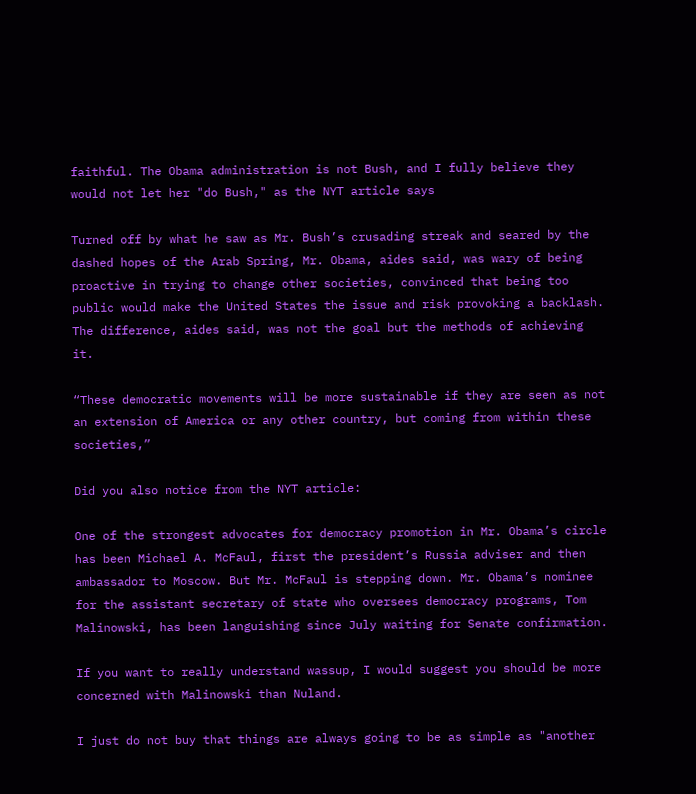faithful. The Obama administration is not Bush, and I fully believe they would not let her "do Bush," as the NYT article says

Turned off by what he saw as Mr. Bush’s crusading streak and seared by the dashed hopes of the Arab Spring, Mr. Obama, aides said, was wary of being proactive in trying to change other societies, convinced that being too public would make the United States the issue and risk provoking a backlash. The difference, aides said, was not the goal but the methods of achieving it.

“These democratic movements will be more sustainable if they are seen as not an extension of America or any other country, but coming from within these societies,”

Did you also notice from the NYT article:

One of the strongest advocates for democracy promotion in Mr. Obama’s circle has been Michael A. McFaul, first the president’s Russia adviser and then ambassador to Moscow. But Mr. McFaul is stepping down. Mr. Obama’s nominee for the assistant secretary of state who oversees democracy programs, Tom Malinowski, has been languishing since July waiting for Senate confirmation.

If you want to really understand wassup, I would suggest you should be more concerned with Malinowski than Nuland.

I just do not buy that things are always going to be as simple as "another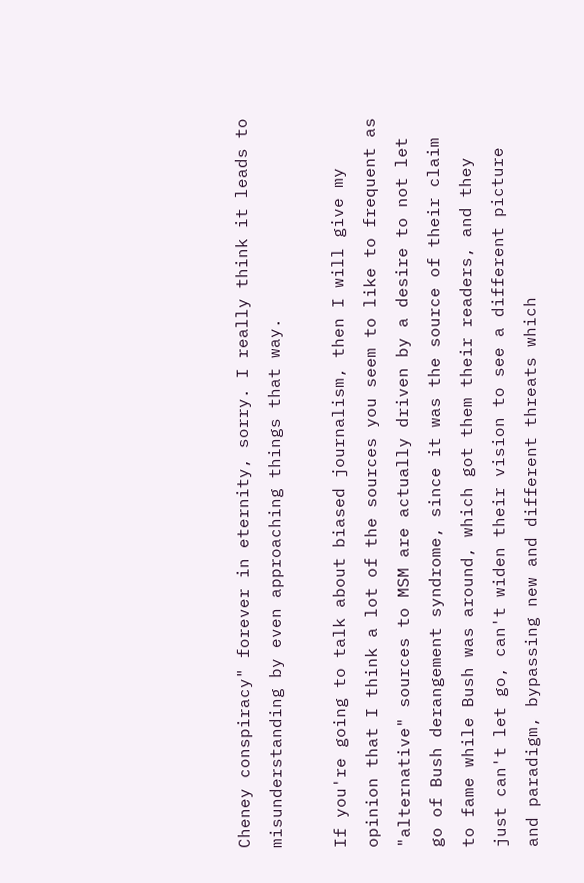Cheney conspiracy" forever in eternity, sorry. I really think it leads to misunderstanding by even approaching things that way.

If you're going to talk about biased journalism, then I will give my opinion that I think a lot of the sources you seem to like to frequent as "alternative" sources to MSM are actually driven by a desire to not let go of Bush derangement syndrome, since it was the source of their claim to fame while Bush was around, which got them their readers, and they just can't let go, can't widen their vision to see a different picture and paradigm, bypassing new and different threats which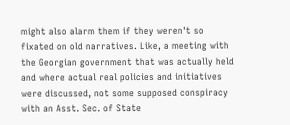might also alarm them if they weren't so fixated on old narratives. Like, a meeting with the Georgian government that was actually held and where actual real policies and initiatives were discussed, not some supposed conspiracy with an Asst. Sec. of State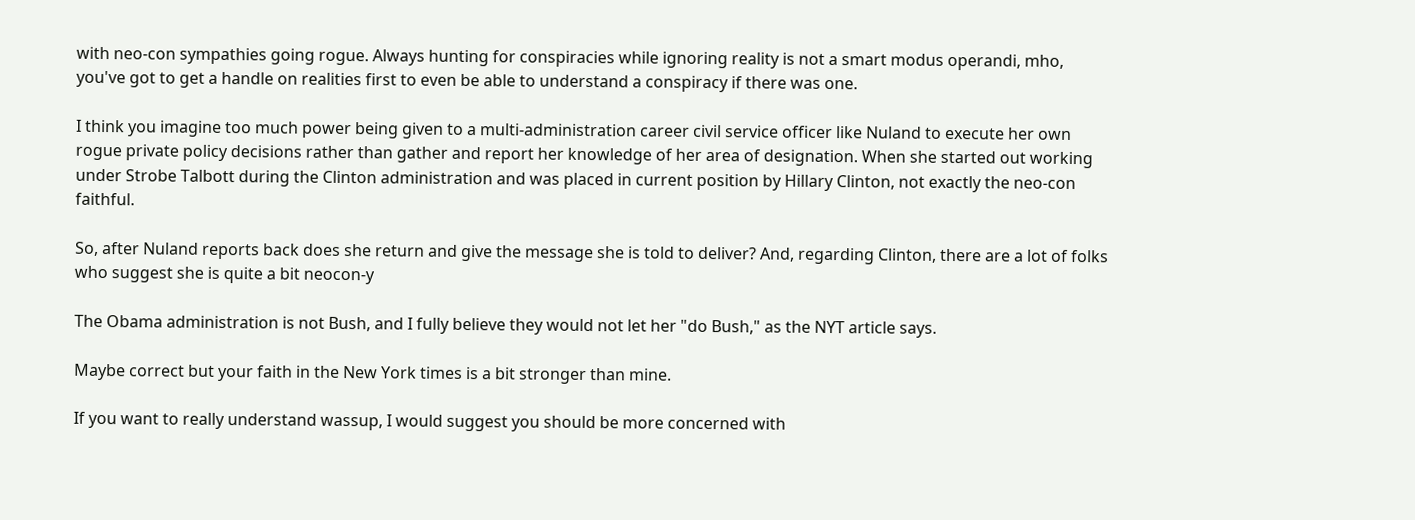with neo-con sympathies going rogue. Always hunting for conspiracies while ignoring reality is not a smart modus operandi, mho, you've got to get a handle on realities first to even be able to understand a conspiracy if there was one.

I think you imagine too much power being given to a multi-administration career civil service officer like Nuland to execute her own rogue private policy decisions rather than gather and report her knowledge of her area of designation. When she started out working under Strobe Talbott during the Clinton administration and was placed in current position by Hillary Clinton, not exactly the neo-con faithful.

So, after Nuland reports back does she return and give the message she is told to deliver? And, regarding Clinton, there are a lot of folks who suggest she is quite a bit neocon-y

The Obama administration is not Bush, and I fully believe they would not let her "do Bush," as the NYT article says.

Maybe correct but your faith in the New York times is a bit stronger than mine.

If you want to really understand wassup, I would suggest you should be more concerned with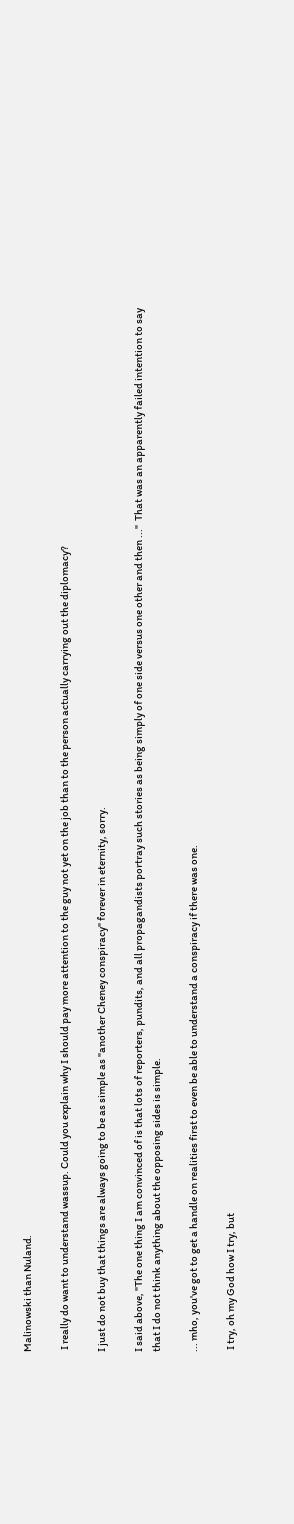Malinowski than Nuland.

 I really do want to understand wassup. Could you explain why I should pay more attention to the guy not yet on the job than to the person actually carrying out the diplomacy?

I just do not buy that things are always going to be as simple as "another Cheney conspiracy" forever in eternity, sorry.

I said above, "The one thing I am convinced of is that lots of reporters, pundits, and all propagandists portray such stories as being simply of one side versus one other and then ..."  That was an apparently failed intention to say that I do not think anything about the opposing sides is simple.

... mho, you've got to get a handle on realities first to even be able to understand a conspiracy if there was one.

 I try, oh my God how I try, but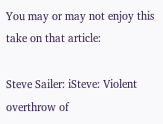You may or may not enjoy this take on that article:

Steve Sailer: iSteve: Violent overthrow of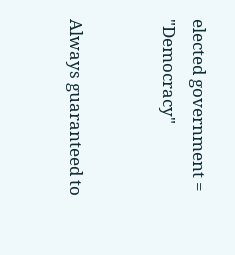elected government = "Democracy"


Always guaranteed to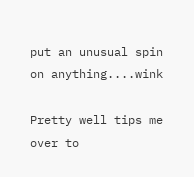put an unusual spin on anything....wink

Pretty well tips me over to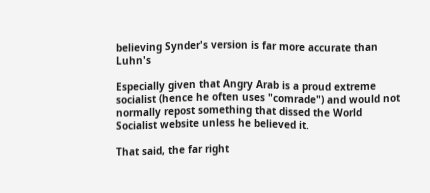believing Synder's version is far more accurate than Luhn's

Especially given that Angry Arab is a proud extreme socialist (hence he often uses "comrade") and would not normally repost something that dissed the World Socialist website unless he believed it.

That said, the far right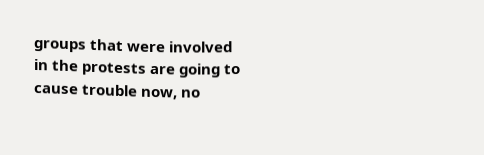groups that were involved in the protests are going to cause trouble now, no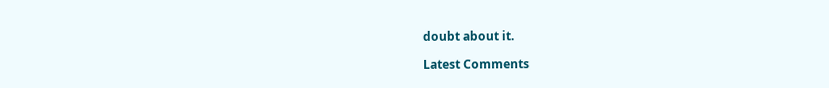doubt about it.

Latest Comments